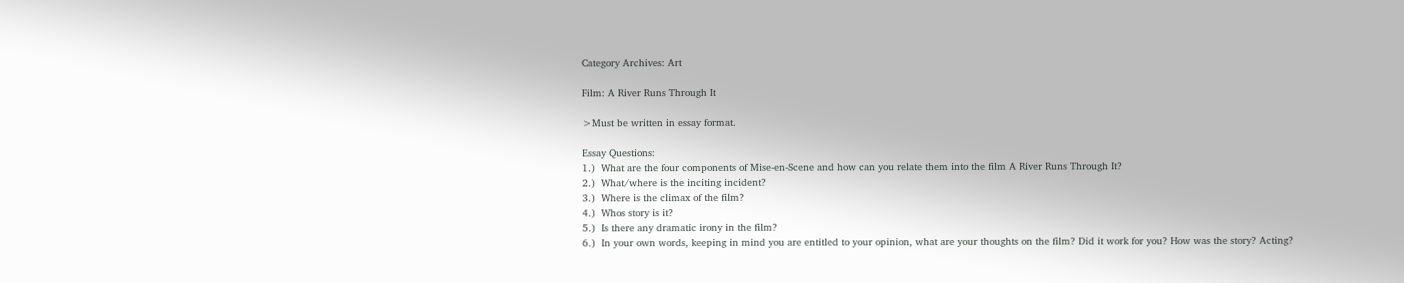Category Archives: Art

Film: A River Runs Through It

>Must be written in essay format.

Essay Questions:
1.)  What are the four components of Mise-en-Scene and how can you relate them into the film A River Runs Through It?
2.)  What/where is the inciting incident?
3.)  Where is the climax of the film?
4.)  Whos story is it?
5.)  Is there any dramatic irony in the film?
6.)  In your own words, keeping in mind you are entitled to your opinion, what are your thoughts on the film? Did it work for you? How was the story? Acting?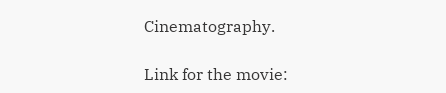Cinematography.

Link for the movie: